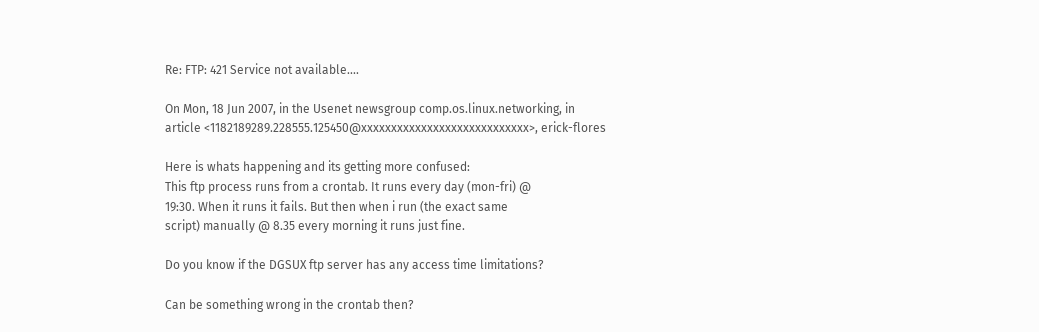Re: FTP: 421 Service not available....

On Mon, 18 Jun 2007, in the Usenet newsgroup comp.os.linux.networking, in
article <1182189289.228555.125450@xxxxxxxxxxxxxxxxxxxxxxxxxxxx>, erick-flores

Here is whats happening and its getting more confused:
This ftp process runs from a crontab. It runs every day (mon-fri) @
19:30. When it runs it fails. But then when i run (the exact same
script) manually @ 8.35 every morning it runs just fine.

Do you know if the DGSUX ftp server has any access time limitations?

Can be something wrong in the crontab then?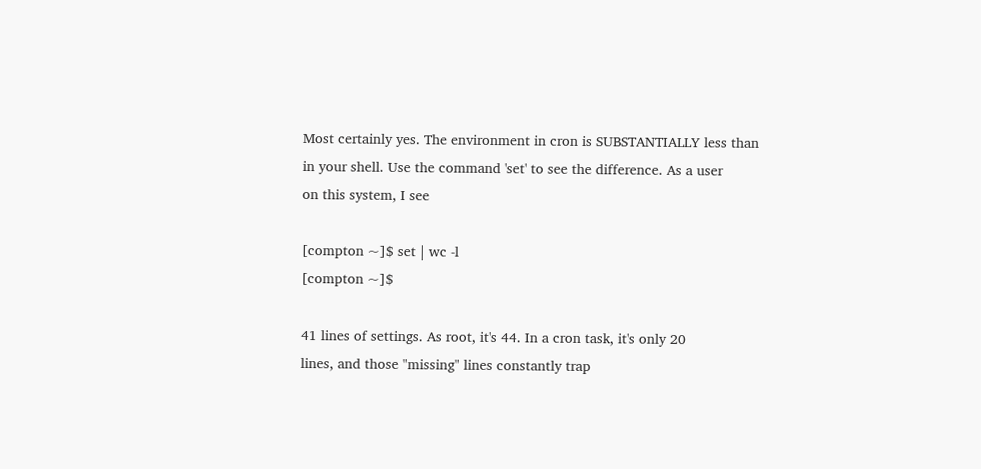Most certainly yes. The environment in cron is SUBSTANTIALLY less than
in your shell. Use the command 'set' to see the difference. As a user
on this system, I see

[compton ~]$ set | wc -l
[compton ~]$

41 lines of settings. As root, it's 44. In a cron task, it's only 20
lines, and those "missing" lines constantly trap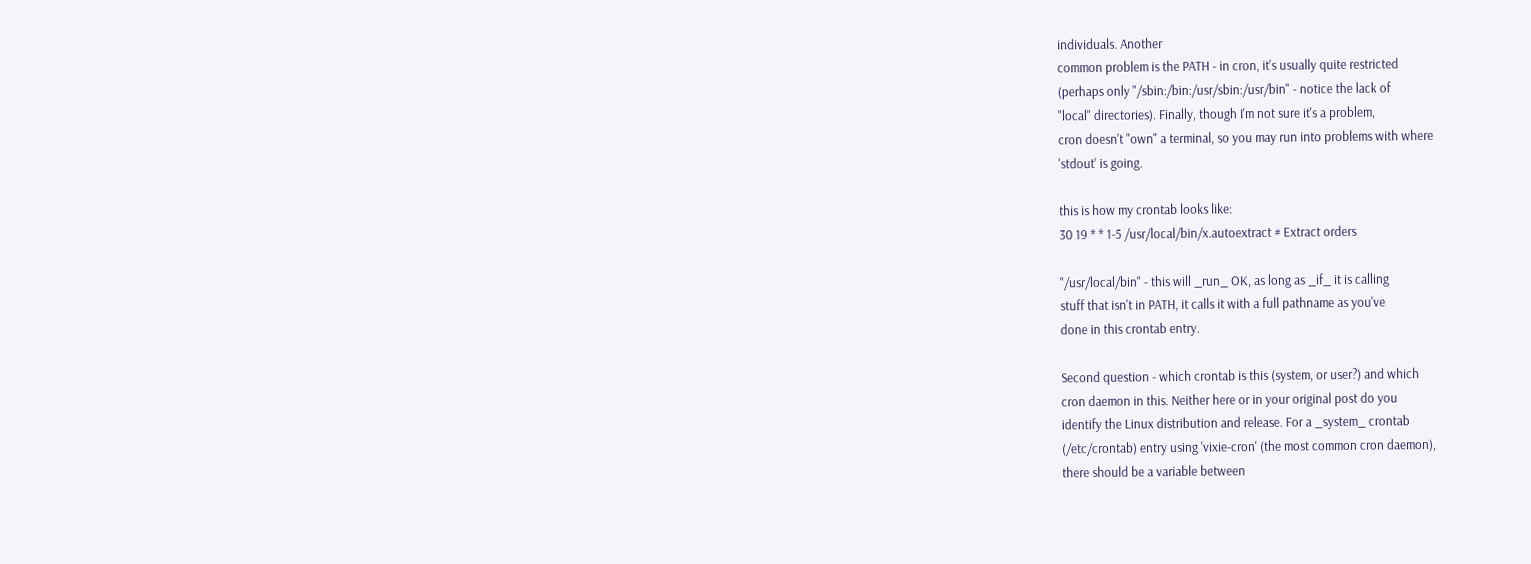individuals. Another
common problem is the PATH - in cron, it's usually quite restricted
(perhaps only "/sbin:/bin:/usr/sbin:/usr/bin" - notice the lack of
"local" directories). Finally, though I'm not sure it's a problem,
cron doesn't "own" a terminal, so you may run into problems with where
'stdout' is going.

this is how my crontab looks like:
30 19 * * 1-5 /usr/local/bin/x.autoextract # Extract orders

"/usr/local/bin" - this will _run_ OK, as long as _if_ it is calling
stuff that isn't in PATH, it calls it with a full pathname as you've
done in this crontab entry.

Second question - which crontab is this (system, or user?) and which
cron daemon in this. Neither here or in your original post do you
identify the Linux distribution and release. For a _system_ crontab
(/etc/crontab) entry using 'vixie-cron' (the most common cron daemon),
there should be a variable between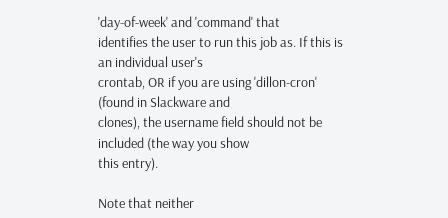'day-of-week' and 'command' that
identifies the user to run this job as. If this is an individual user's
crontab, OR if you are using 'dillon-cron' (found in Slackware and
clones), the username field should not be included (the way you show
this entry).

Note that neither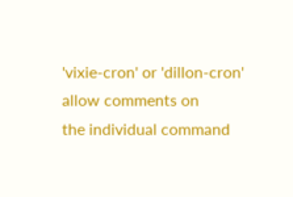'vixie-cron' or 'dillon-cron' allow comments on
the individual command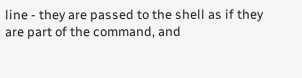line - they are passed to the shell as if they
are part of the command, and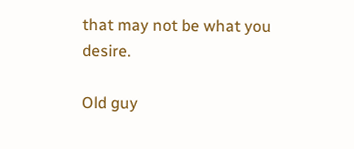that may not be what you desire.

Old guy